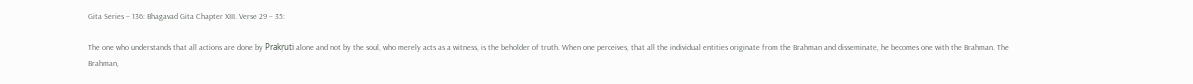Gita Series – 136: Bhagavad Gita Chapter XIII. Verse 29 – 35:

The one who understands that all actions are done by Prakṛuti alone and not by the soul, who merely acts as a witness, is the beholder of truth. When one perceives, that all the individual entities originate from the Brahman and disseminate, he becomes one with the Brahman. The Brahman,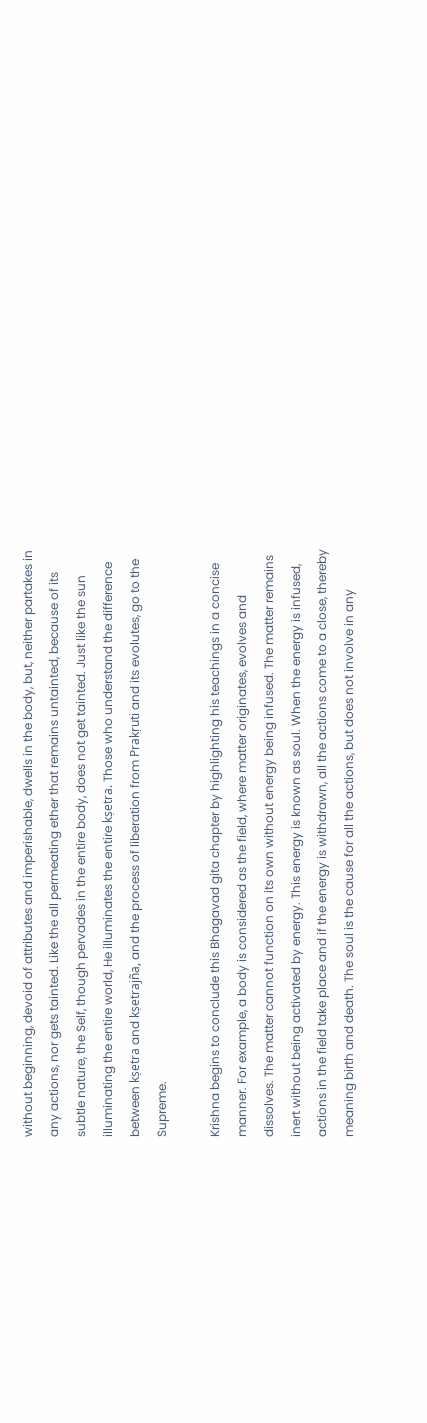without beginning, devoid of attributes and imperishable, dwells in the body, but, neither partakes in any actions, nor gets tainted. Like the all permeating ether that remains untainted, because of its subtle nature, the Self, though pervades in the entire body, does not get tainted. Just like the sun illuminating the entire world, He illuminates the entire kṣetra. Those who understand the difference between kṣetra and kṣetrajña, and the process of liberation from Prakṛuti and its evolutes, go to the Supreme.

Krishna begins to conclude this Bhagavad gita chapter by highlighting his teachings in a concise manner. For example, a body is considered as the field, where matter originates, evolves and dissolves. The matter cannot function on its own without energy being infused. The matter remains inert without being activated by energy. This energy is known as soul. When the energy is infused, actions in the field take place and if the energy is withdrawn, all the actions come to a close, thereby meaning birth and death. The soul is the cause for all the actions, but does not involve in any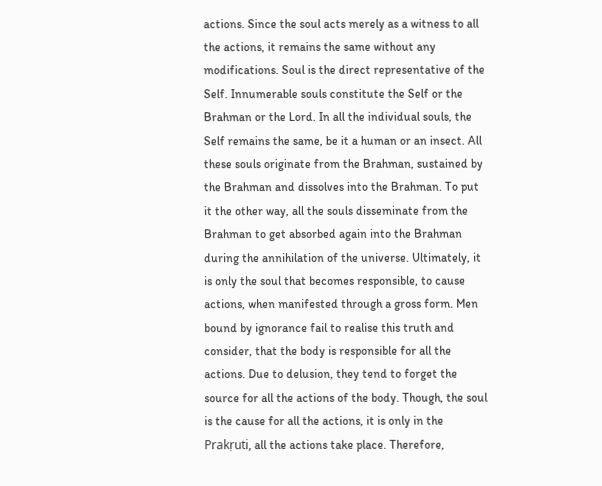actions. Since the soul acts merely as a witness to all the actions, it remains the same without any modifications. Soul is the direct representative of the Self. Innumerable souls constitute the Self or the Brahman or the Lord. In all the individual souls, the Self remains the same, be it a human or an insect. All these souls originate from the Brahman, sustained by the Brahman and dissolves into the Brahman. To put it the other way, all the souls disseminate from the Brahman to get absorbed again into the Brahman during the annihilation of the universe. Ultimately, it is only the soul that becomes responsible, to cause actions, when manifested through a gross form. Men bound by ignorance fail to realise this truth and consider, that the body is responsible for all the actions. Due to delusion, they tend to forget the source for all the actions of the body. Though, the soul is the cause for all the actions, it is only in the Prakṛuti, all the actions take place. Therefore,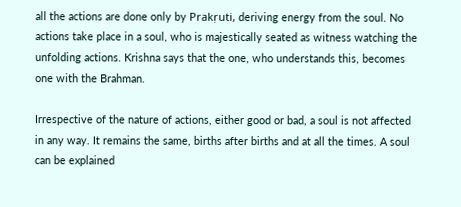all the actions are done only by Prakṛuti, deriving energy from the soul. No actions take place in a soul, who is majestically seated as witness watching the unfolding actions. Krishna says that the one, who understands this, becomes one with the Brahman.

Irrespective of the nature of actions, either good or bad, a soul is not affected in any way. It remains the same, births after births and at all the times. A soul can be explained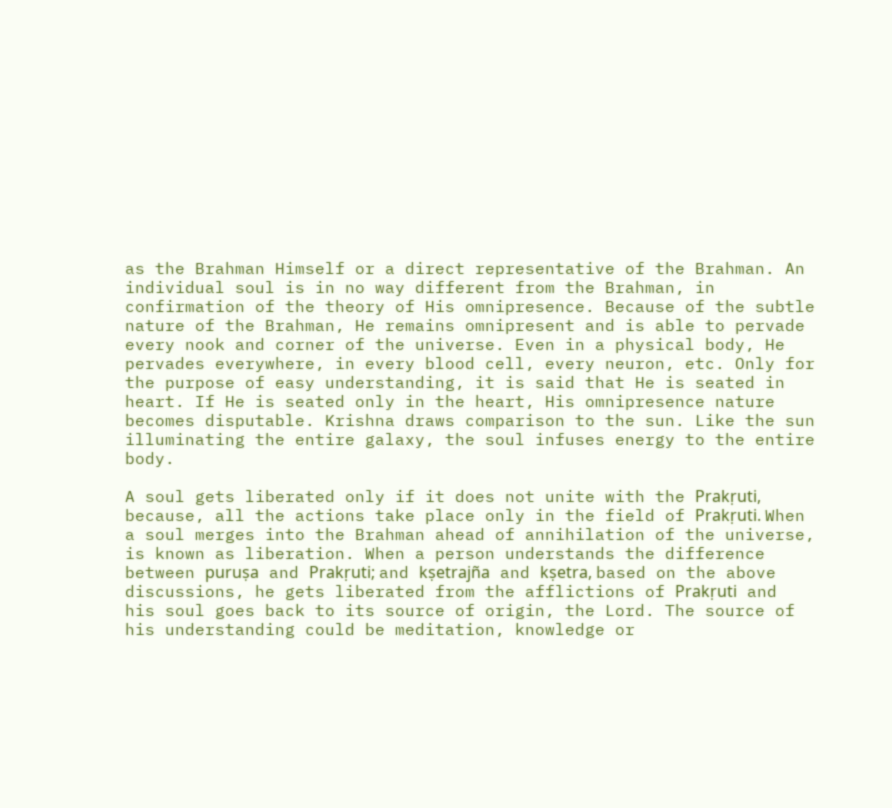as the Brahman Himself or a direct representative of the Brahman. An individual soul is in no way different from the Brahman, in confirmation of the theory of His omnipresence. Because of the subtle nature of the Brahman, He remains omnipresent and is able to pervade every nook and corner of the universe. Even in a physical body, He pervades everywhere, in every blood cell, every neuron, etc. Only for the purpose of easy understanding, it is said that He is seated in heart. If He is seated only in the heart, His omnipresence nature becomes disputable. Krishna draws comparison to the sun. Like the sun illuminating the entire galaxy, the soul infuses energy to the entire body.

A soul gets liberated only if it does not unite with the Prakṛuti, because, all the actions take place only in the field of Prakṛuti. When a soul merges into the Brahman ahead of annihilation of the universe, is known as liberation. When a person understands the difference between puruṣa and Prakṛuti; and kṣetrajña and kṣetra, based on the above discussions, he gets liberated from the afflictions of Prakṛuti and his soul goes back to its source of origin, the Lord. The source of his understanding could be meditation, knowledge or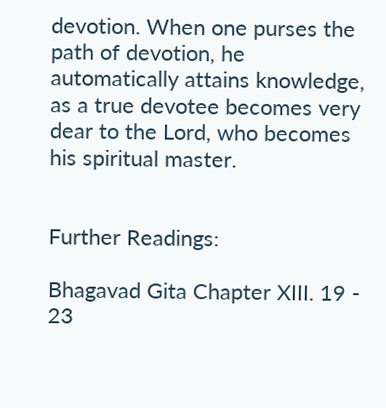devotion. When one purses the path of devotion, he automatically attains knowledge, as a true devotee becomes very dear to the Lord, who becomes his spiritual master.


Further Readings:

Bhagavad Gita Chapter XIII. 19 - 23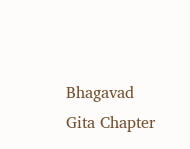Bhagavad Gita Chapter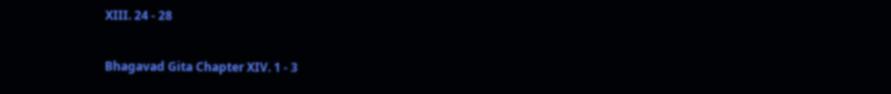XIII. 24 - 28

Bhagavad Gita Chapter XIV. 1 - 3